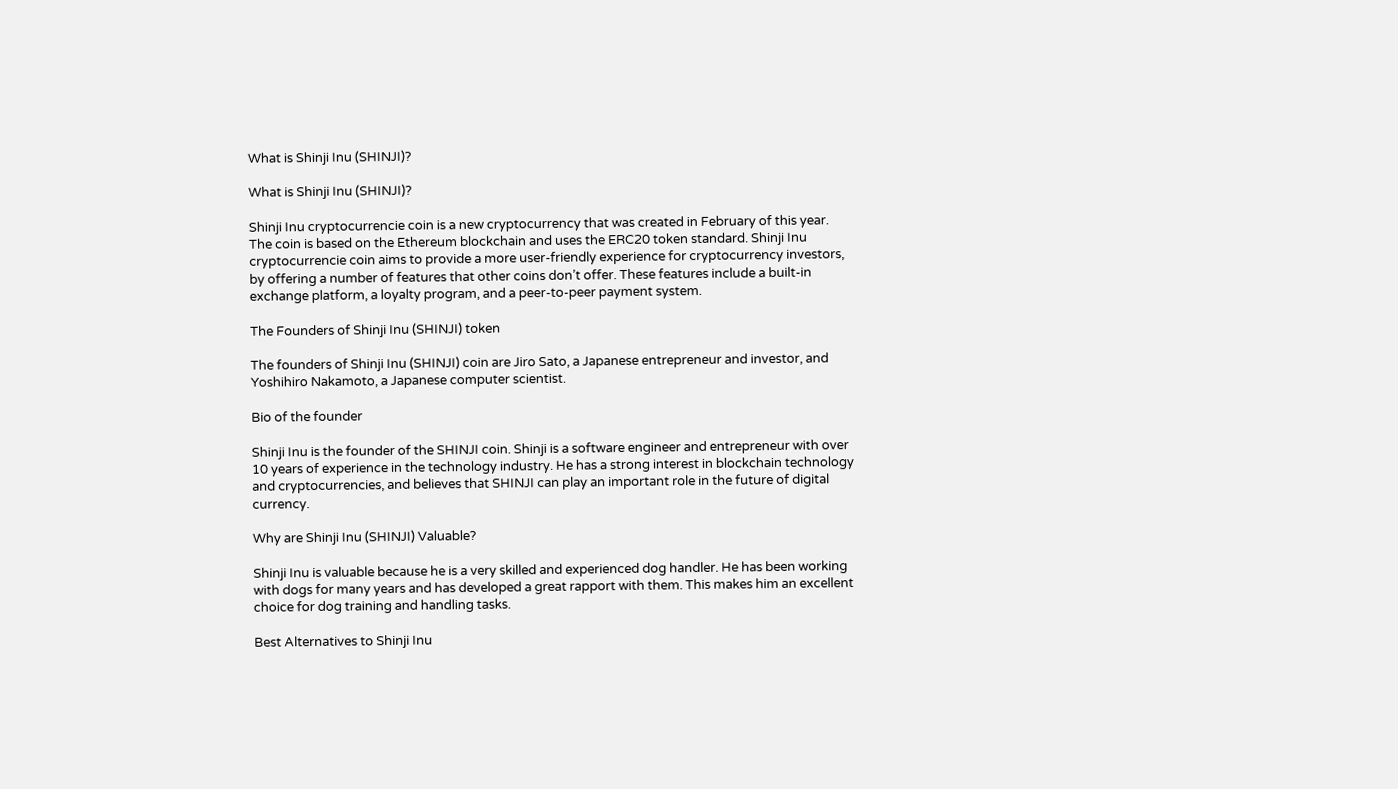What is Shinji Inu (SHINJI)?

What is Shinji Inu (SHINJI)?

Shinji Inu cryptocurrencie coin is a new cryptocurrency that was created in February of this year. The coin is based on the Ethereum blockchain and uses the ERC20 token standard. Shinji Inu cryptocurrencie coin aims to provide a more user-friendly experience for cryptocurrency investors, by offering a number of features that other coins don’t offer. These features include a built-in exchange platform, a loyalty program, and a peer-to-peer payment system.

The Founders of Shinji Inu (SHINJI) token

The founders of Shinji Inu (SHINJI) coin are Jiro Sato, a Japanese entrepreneur and investor, and Yoshihiro Nakamoto, a Japanese computer scientist.

Bio of the founder

Shinji Inu is the founder of the SHINJI coin. Shinji is a software engineer and entrepreneur with over 10 years of experience in the technology industry. He has a strong interest in blockchain technology and cryptocurrencies, and believes that SHINJI can play an important role in the future of digital currency.

Why are Shinji Inu (SHINJI) Valuable?

Shinji Inu is valuable because he is a very skilled and experienced dog handler. He has been working with dogs for many years and has developed a great rapport with them. This makes him an excellent choice for dog training and handling tasks.

Best Alternatives to Shinji Inu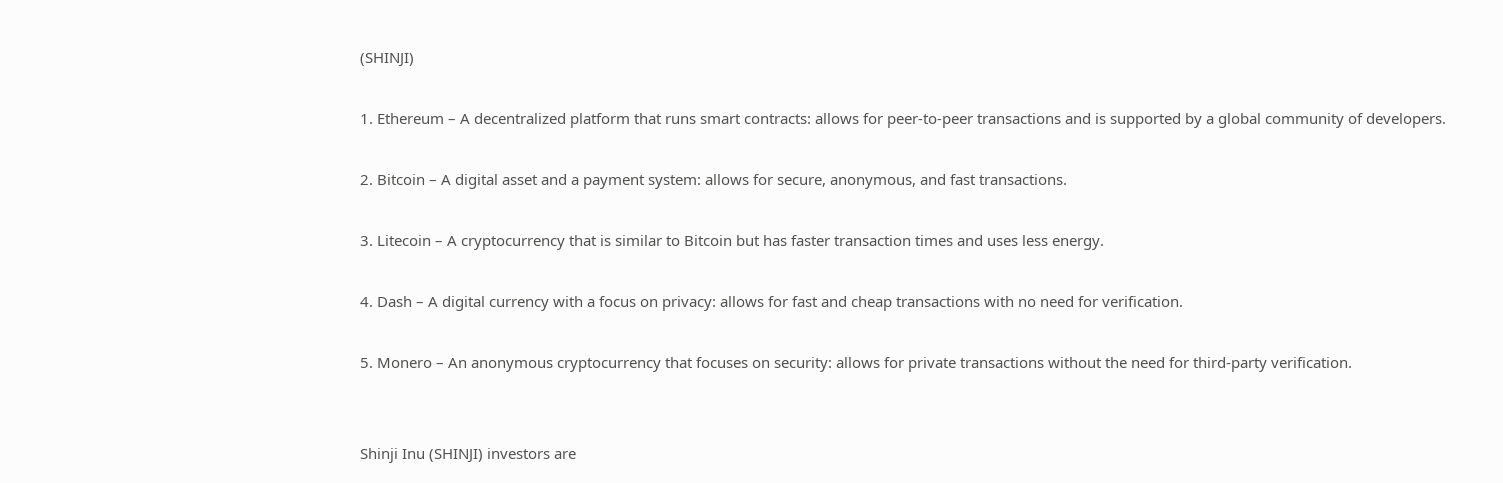(SHINJI)

1. Ethereum – A decentralized platform that runs smart contracts: allows for peer-to-peer transactions and is supported by a global community of developers.

2. Bitcoin – A digital asset and a payment system: allows for secure, anonymous, and fast transactions.

3. Litecoin – A cryptocurrency that is similar to Bitcoin but has faster transaction times and uses less energy.

4. Dash – A digital currency with a focus on privacy: allows for fast and cheap transactions with no need for verification.

5. Monero – An anonymous cryptocurrency that focuses on security: allows for private transactions without the need for third-party verification.


Shinji Inu (SHINJI) investors are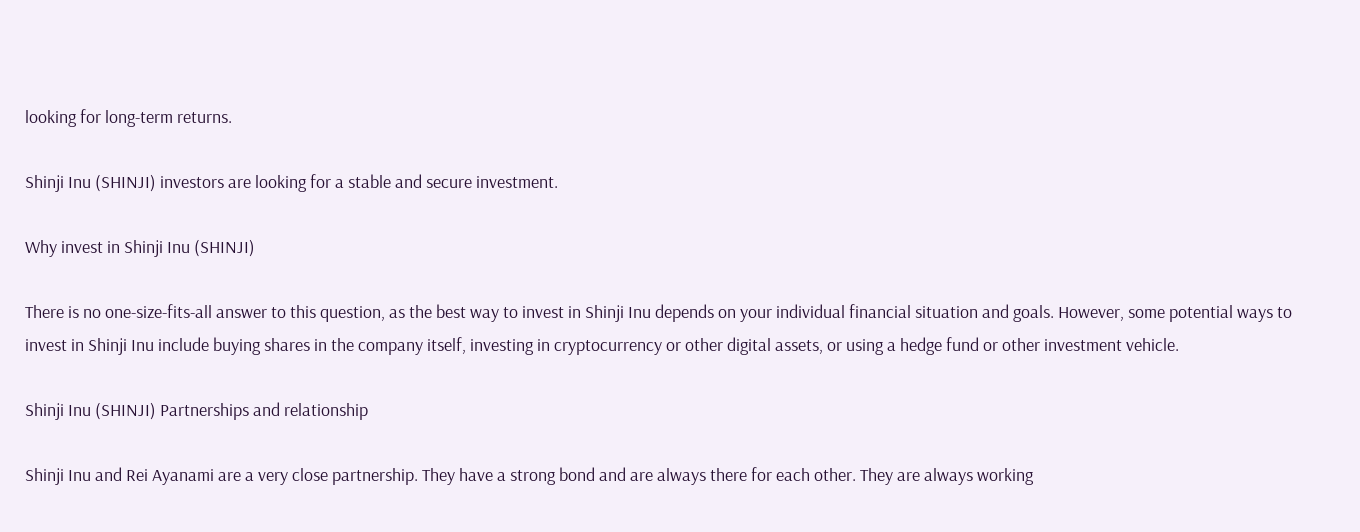looking for long-term returns.

Shinji Inu (SHINJI) investors are looking for a stable and secure investment.

Why invest in Shinji Inu (SHINJI)

There is no one-size-fits-all answer to this question, as the best way to invest in Shinji Inu depends on your individual financial situation and goals. However, some potential ways to invest in Shinji Inu include buying shares in the company itself, investing in cryptocurrency or other digital assets, or using a hedge fund or other investment vehicle.

Shinji Inu (SHINJI) Partnerships and relationship

Shinji Inu and Rei Ayanami are a very close partnership. They have a strong bond and are always there for each other. They are always working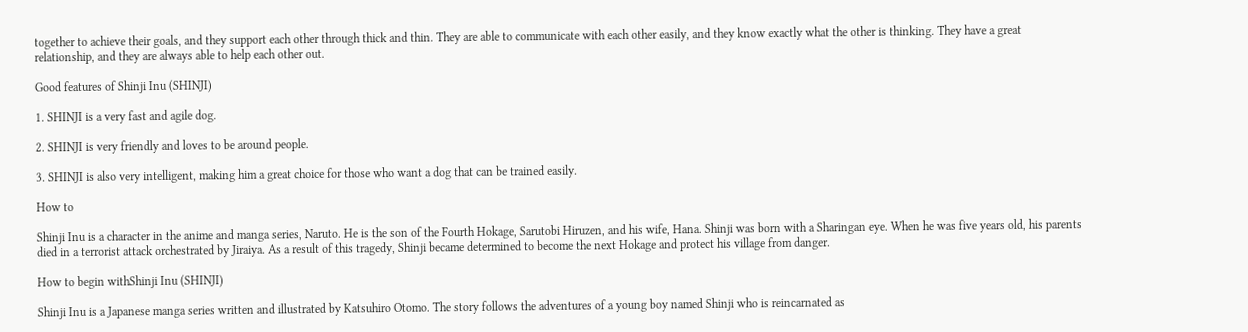together to achieve their goals, and they support each other through thick and thin. They are able to communicate with each other easily, and they know exactly what the other is thinking. They have a great relationship, and they are always able to help each other out.

Good features of Shinji Inu (SHINJI)

1. SHINJI is a very fast and agile dog.

2. SHINJI is very friendly and loves to be around people.

3. SHINJI is also very intelligent, making him a great choice for those who want a dog that can be trained easily.

How to

Shinji Inu is a character in the anime and manga series, Naruto. He is the son of the Fourth Hokage, Sarutobi Hiruzen, and his wife, Hana. Shinji was born with a Sharingan eye. When he was five years old, his parents died in a terrorist attack orchestrated by Jiraiya. As a result of this tragedy, Shinji became determined to become the next Hokage and protect his village from danger.

How to begin withShinji Inu (SHINJI)

Shinji Inu is a Japanese manga series written and illustrated by Katsuhiro Otomo. The story follows the adventures of a young boy named Shinji who is reincarnated as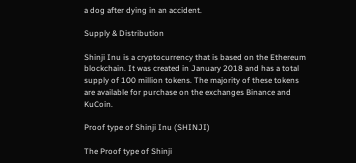a dog after dying in an accident.

Supply & Distribution

Shinji Inu is a cryptocurrency that is based on the Ethereum blockchain. It was created in January 2018 and has a total supply of 100 million tokens. The majority of these tokens are available for purchase on the exchanges Binance and KuCoin.

Proof type of Shinji Inu (SHINJI)

The Proof type of Shinji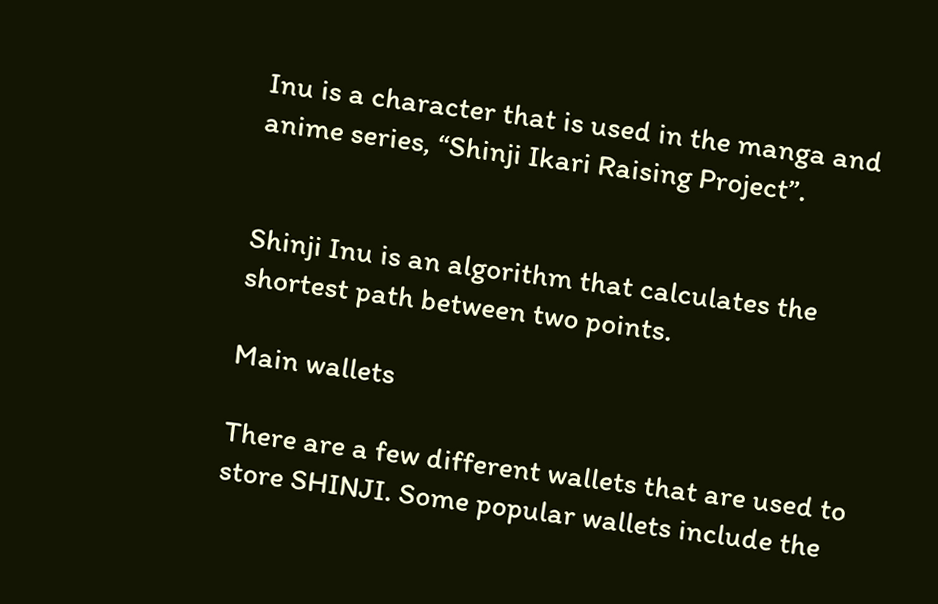Inu is a character that is used in the manga and anime series, “Shinji Ikari Raising Project”.


Shinji Inu is an algorithm that calculates the shortest path between two points.

Main wallets

There are a few different wallets that are used to store SHINJI. Some popular wallets include the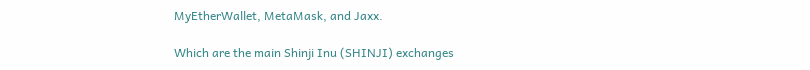MyEtherWallet, MetaMask, and Jaxx.

Which are the main Shinji Inu (SHINJI) exchanges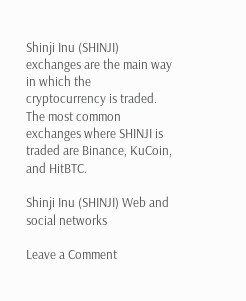Shinji Inu (SHINJI) exchanges are the main way in which the cryptocurrency is traded. The most common exchanges where SHINJI is traded are Binance, KuCoin, and HitBTC.

Shinji Inu (SHINJI) Web and social networks

Leave a Comment